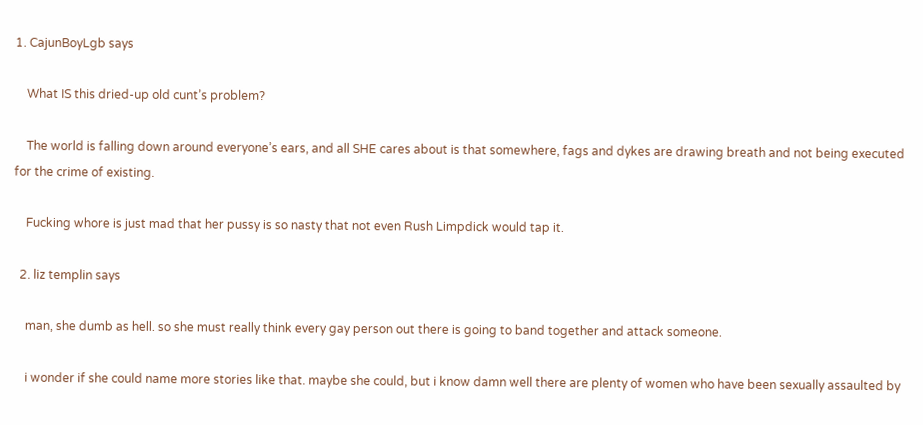1. CajunBoyLgb says

    What IS this dried-up old cunt’s problem?

    The world is falling down around everyone’s ears, and all SHE cares about is that somewhere, fags and dykes are drawing breath and not being executed for the crime of existing.

    Fucking whore is just mad that her pussy is so nasty that not even Rush Limpdick would tap it.

  2. liz templin says

    man, she dumb as hell. so she must really think every gay person out there is going to band together and attack someone.

    i wonder if she could name more stories like that. maybe she could, but i know damn well there are plenty of women who have been sexually assaulted by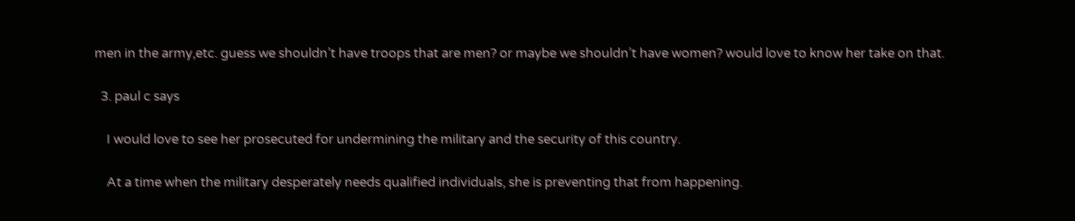men in the army,etc. guess we shouldn’t have troops that are men? or maybe we shouldn’t have women? would love to know her take on that.

  3. paul c says

    I would love to see her prosecuted for undermining the military and the security of this country.

    At a time when the military desperately needs qualified individuals, she is preventing that from happening.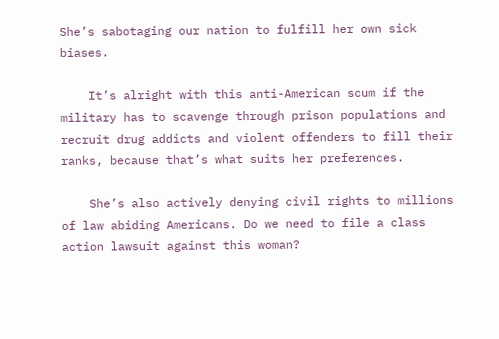She’s sabotaging our nation to fulfill her own sick biases.

    It’s alright with this anti-American scum if the military has to scavenge through prison populations and recruit drug addicts and violent offenders to fill their ranks, because that’s what suits her preferences.

    She’s also actively denying civil rights to millions of law abiding Americans. Do we need to file a class action lawsuit against this woman?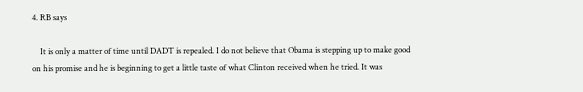4. RB says

    It is only a matter of time until DADT is repealed. I do not believe that Obama is stepping up to make good on his promise and he is beginning to get a little taste of what Clinton received when he tried. It was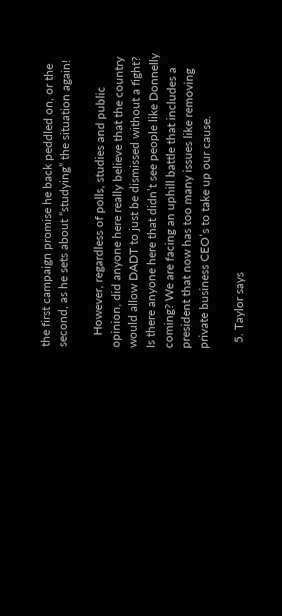the first campaign promise he back peddled on, or the second, as he sets about “studying” the situation again!

    However, regardless of polls, studies and public opinion, did anyone here really believe that the country would allow DADT to just be dismissed without a fight? Is there anyone here that didn’t see people like Donnelly coming? We are facing an uphill battle that includes a president that now has too many issues like removing private business CEO’s to take up our cause.

  5. Taylor says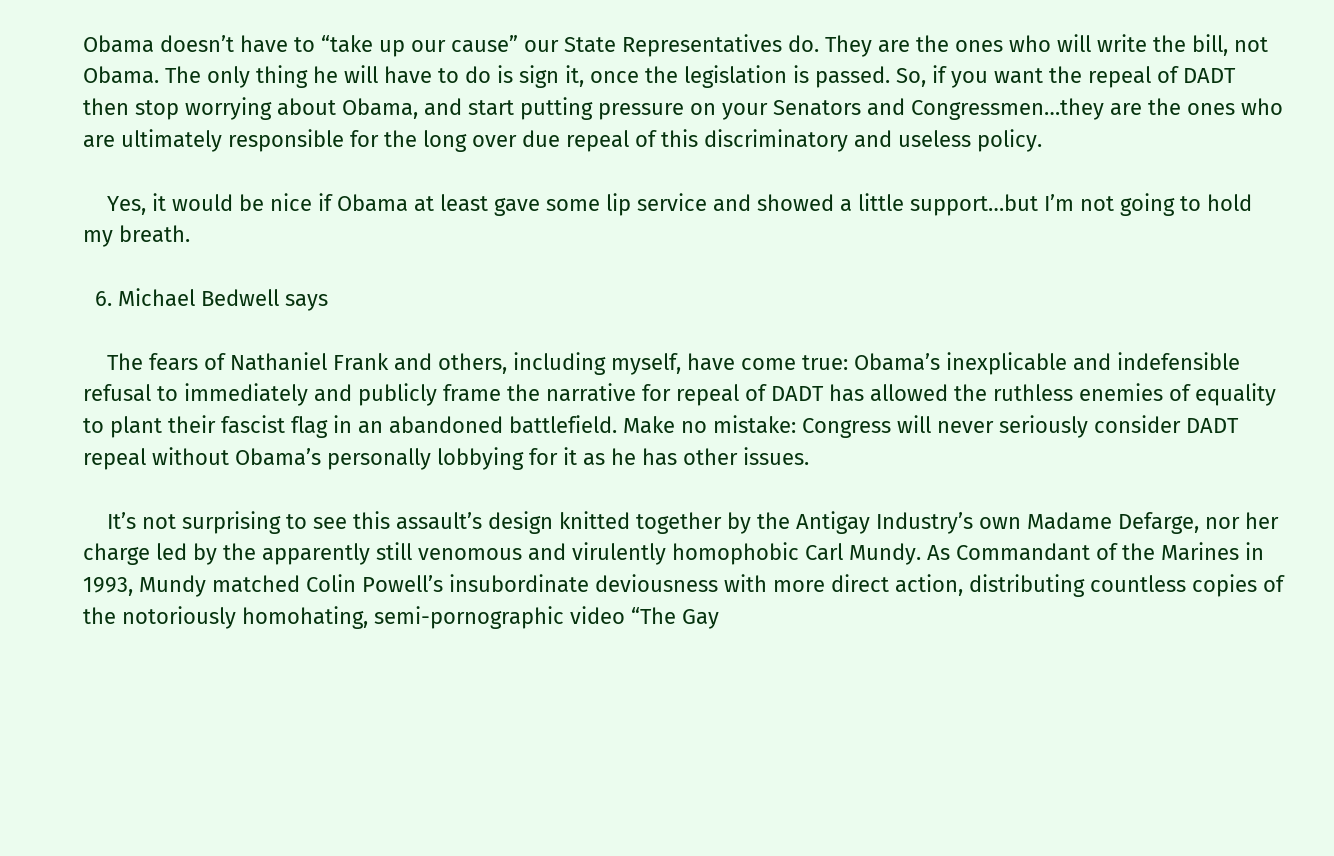Obama doesn’t have to “take up our cause” our State Representatives do. They are the ones who will write the bill, not Obama. The only thing he will have to do is sign it, once the legislation is passed. So, if you want the repeal of DADT then stop worrying about Obama, and start putting pressure on your Senators and Congressmen…they are the ones who are ultimately responsible for the long over due repeal of this discriminatory and useless policy.

    Yes, it would be nice if Obama at least gave some lip service and showed a little support…but I’m not going to hold my breath.

  6. Michael Bedwell says

    The fears of Nathaniel Frank and others, including myself, have come true: Obama’s inexplicable and indefensible refusal to immediately and publicly frame the narrative for repeal of DADT has allowed the ruthless enemies of equality to plant their fascist flag in an abandoned battlefield. Make no mistake: Congress will never seriously consider DADT repeal without Obama’s personally lobbying for it as he has other issues.

    It’s not surprising to see this assault’s design knitted together by the Antigay Industry’s own Madame Defarge, nor her charge led by the apparently still venomous and virulently homophobic Carl Mundy. As Commandant of the Marines in 1993, Mundy matched Colin Powell’s insubordinate deviousness with more direct action, distributing countless copies of the notoriously homohating, semi-pornographic video “The Gay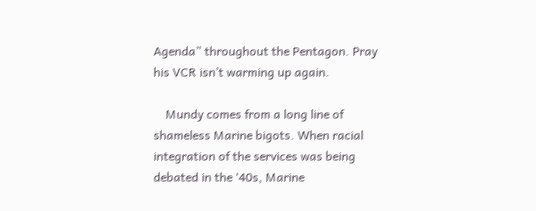Agenda” throughout the Pentagon. Pray his VCR isn’t warming up again.

    Mundy comes from a long line of shameless Marine bigots. When racial integration of the services was being debated in the ‘40s, Marine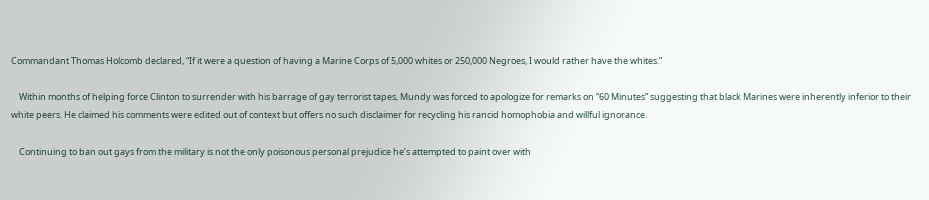Commandant Thomas Holcomb declared, “If it were a question of having a Marine Corps of 5,000 whites or 250,000 Negroes, I would rather have the whites.”

    Within months of helping force Clinton to surrender with his barrage of gay terrorist tapes, Mundy was forced to apologize for remarks on “60 Minutes” suggesting that black Marines were inherently inferior to their white peers. He claimed his comments were edited out of context but offers no such disclaimer for recycling his rancid homophobia and willful ignorance.

    Continuing to ban out gays from the military is not the only poisonous personal prejudice he’s attempted to paint over with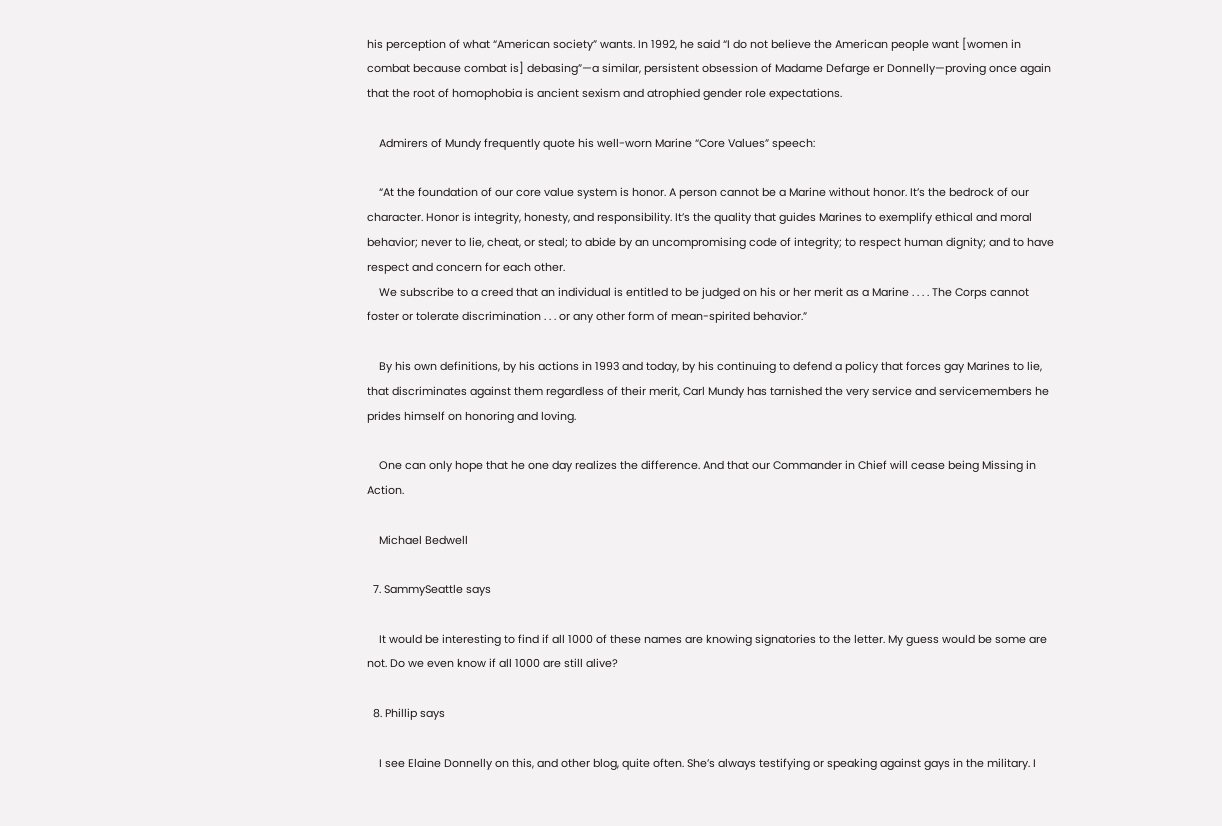his perception of what “American society” wants. In 1992, he said “I do not believe the American people want [women in combat because combat is] debasing”—a similar, persistent obsession of Madame Defarge er Donnelly—proving once again that the root of homophobia is ancient sexism and atrophied gender role expectations.

    Admirers of Mundy frequently quote his well-worn Marine “Core Values” speech:

    “At the foundation of our core value system is honor. A person cannot be a Marine without honor. It’s the bedrock of our character. Honor is integrity, honesty, and responsibility. It’s the quality that guides Marines to exemplify ethical and moral behavior; never to lie, cheat, or steal; to abide by an uncompromising code of integrity; to respect human dignity; and to have respect and concern for each other.
    We subscribe to a creed that an individual is entitled to be judged on his or her merit as a Marine . . . . The Corps cannot foster or tolerate discrimination . . . or any other form of mean-spirited behavior.”

    By his own definitions, by his actions in 1993 and today, by his continuing to defend a policy that forces gay Marines to lie, that discriminates against them regardless of their merit, Carl Mundy has tarnished the very service and servicemembers he prides himself on honoring and loving.

    One can only hope that he one day realizes the difference. And that our Commander in Chief will cease being Missing in Action.

    Michael Bedwell

  7. SammySeattle says

    It would be interesting to find if all 1000 of these names are knowing signatories to the letter. My guess would be some are not. Do we even know if all 1000 are still alive?

  8. Phillip says

    I see Elaine Donnelly on this, and other blog, quite often. She’s always testifying or speaking against gays in the military. I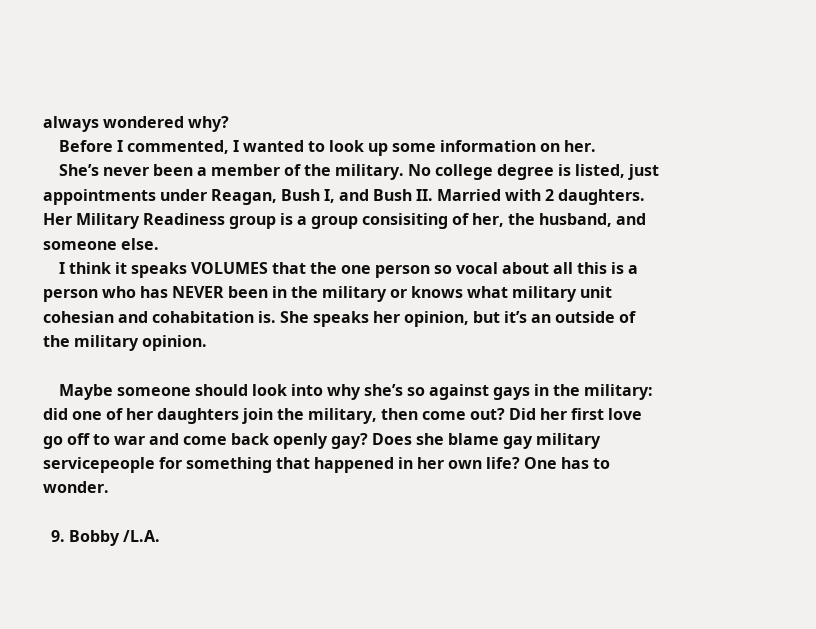always wondered why?
    Before I commented, I wanted to look up some information on her.
    She’s never been a member of the military. No college degree is listed, just appointments under Reagan, Bush I, and Bush II. Married with 2 daughters. Her Military Readiness group is a group consisiting of her, the husband, and someone else.
    I think it speaks VOLUMES that the one person so vocal about all this is a person who has NEVER been in the military or knows what military unit cohesian and cohabitation is. She speaks her opinion, but it’s an outside of the military opinion.

    Maybe someone should look into why she’s so against gays in the military: did one of her daughters join the military, then come out? Did her first love go off to war and come back openly gay? Does she blame gay military servicepeople for something that happened in her own life? One has to wonder.

  9. Bobby /L.A.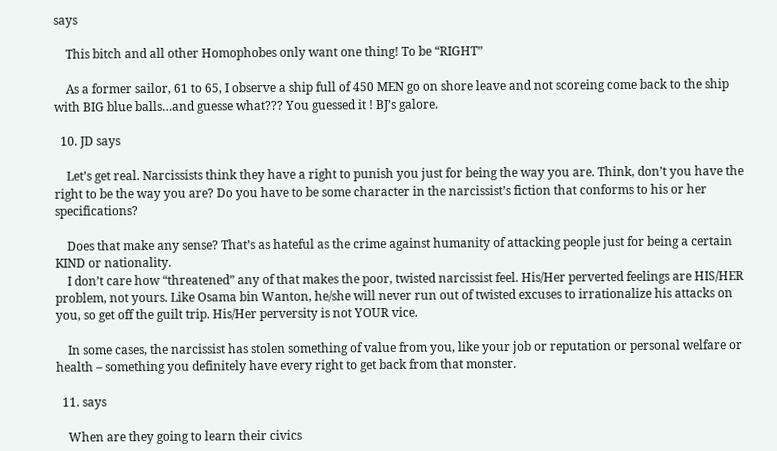says

    This bitch and all other Homophobes only want one thing! To be “RIGHT”

    As a former sailor, 61 to 65, I observe a ship full of 450 MEN go on shore leave and not scoreing come back to the ship with BIG blue balls…and guesse what??? You guessed it ! BJ’s galore.

  10. JD says

    Let’s get real. Narcissists think they have a right to punish you just for being the way you are. Think, don’t you have the right to be the way you are? Do you have to be some character in the narcissist’s fiction that conforms to his or her specifications?

    Does that make any sense? That’s as hateful as the crime against humanity of attacking people just for being a certain KIND or nationality.
    I don’t care how “threatened” any of that makes the poor, twisted narcissist feel. His/Her perverted feelings are HIS/HER problem, not yours. Like Osama bin Wanton, he/she will never run out of twisted excuses to irrationalize his attacks on you, so get off the guilt trip. His/Her perversity is not YOUR vice.

    In some cases, the narcissist has stolen something of value from you, like your job or reputation or personal welfare or health – something you definitely have every right to get back from that monster.

  11. says

    When are they going to learn their civics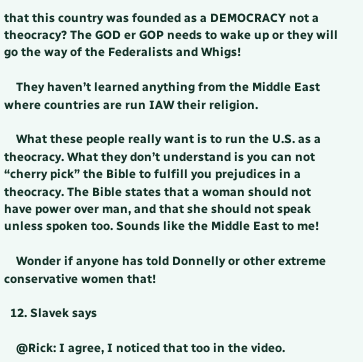that this country was founded as a DEMOCRACY not a theocracy? The GOD er GOP needs to wake up or they will go the way of the Federalists and Whigs!

    They haven’t learned anything from the Middle East where countries are run IAW their religion.

    What these people really want is to run the U.S. as a theocracy. What they don’t understand is you can not “cherry pick” the Bible to fulfill you prejudices in a theocracy. The Bible states that a woman should not have power over man, and that she should not speak unless spoken too. Sounds like the Middle East to me!

    Wonder if anyone has told Donnelly or other extreme conservative women that!

  12. Slavek says

    @Rick: I agree, I noticed that too in the video.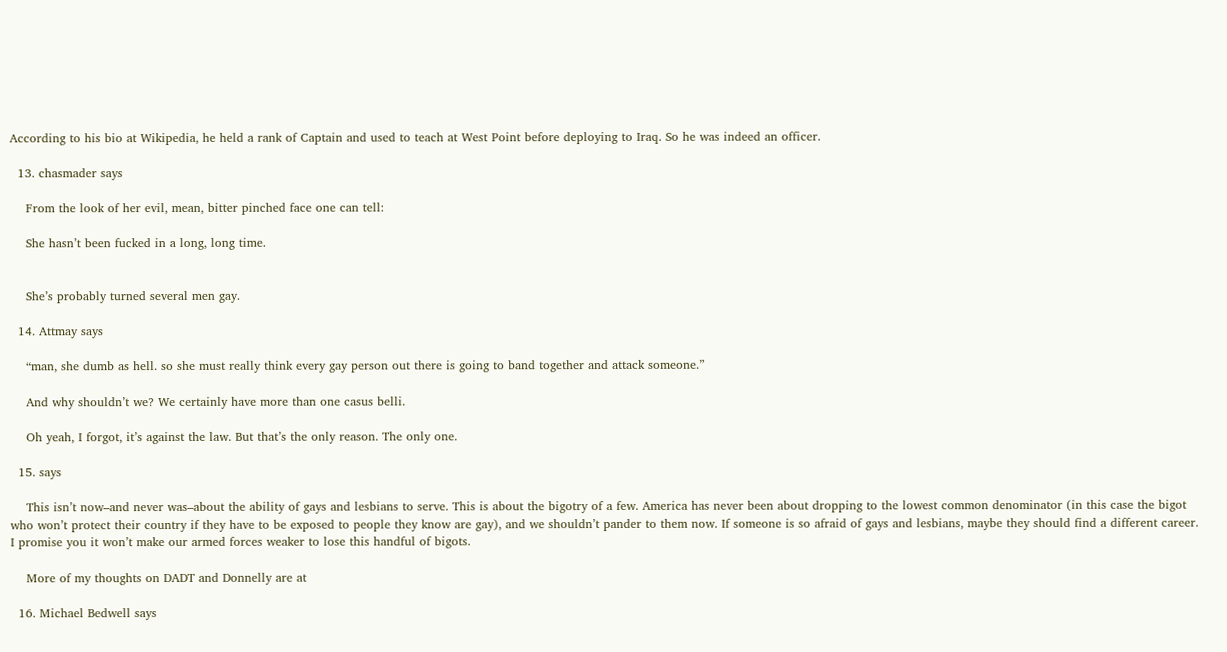According to his bio at Wikipedia, he held a rank of Captain and used to teach at West Point before deploying to Iraq. So he was indeed an officer.

  13. chasmader says

    From the look of her evil, mean, bitter pinched face one can tell:

    She hasn’t been fucked in a long, long time.


    She’s probably turned several men gay.

  14. Attmay says

    “man, she dumb as hell. so she must really think every gay person out there is going to band together and attack someone.”

    And why shouldn’t we? We certainly have more than one casus belli.

    Oh yeah, I forgot, it’s against the law. But that’s the only reason. The only one.

  15. says

    This isn’t now–and never was–about the ability of gays and lesbians to serve. This is about the bigotry of a few. America has never been about dropping to the lowest common denominator (in this case the bigot who won’t protect their country if they have to be exposed to people they know are gay), and we shouldn’t pander to them now. If someone is so afraid of gays and lesbians, maybe they should find a different career. I promise you it won’t make our armed forces weaker to lose this handful of bigots.

    More of my thoughts on DADT and Donnelly are at

  16. Michael Bedwell says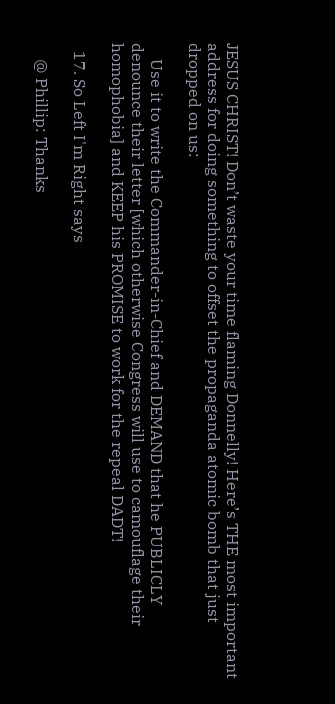JESUS CHRIST! Don’t waste your time flaming Donnelly! Here’s THE most important address for doing something to offset the propaganda atomic bomb that just dropped on us:

    Use it to write the Commander-in-Chief and DEMAND that he PUBLICLY denounce their letter [which otherwise Congress will use to camouflage their homophobia] and KEEP his PROMISE to work for the repeal DADT!

  17. So Left I'm Right says

    @ Phillip: Thanks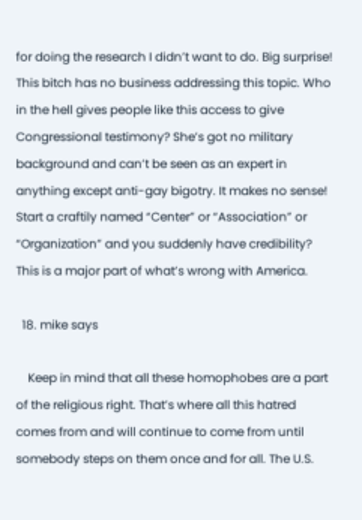for doing the research I didn’t want to do. Big surprise! This bitch has no business addressing this topic. Who in the hell gives people like this access to give Congressional testimony? She’s got no military background and can’t be seen as an expert in anything except anti-gay bigotry. It makes no sense! Start a craftily named “Center” or “Association” or “Organization” and you suddenly have credibility? This is a major part of what’s wrong with America.

  18. mike says

    Keep in mind that all these homophobes are a part of the religious right. That’s where all this hatred comes from and will continue to come from until somebody steps on them once and for all. The U.S.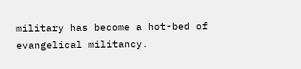military has become a hot-bed of evangelical militancy.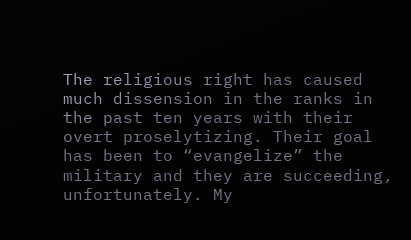The religious right has caused much dissension in the ranks in the past ten years with their overt proselytizing. Their goal has been to “evangelize” the military and they are succeeding, unfortunately. My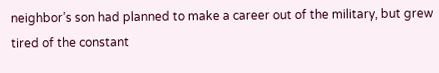neighbor’s son had planned to make a career out of the military, but grew tired of the constant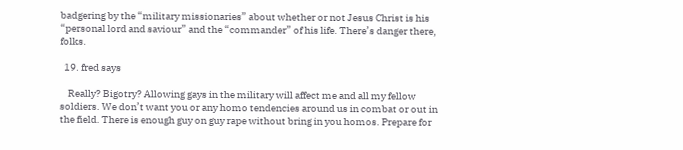badgering by the “military missionaries” about whether or not Jesus Christ is his “personal lord and saviour” and the “commander” of his life. There’s danger there, folks.

  19. fred says

    Really? Bigotry? Allowing gays in the military will affect me and all my fellow soldiers. We don’t want you or any homo tendencies around us in combat or out in the field. There is enough guy on guy rape without bring in you homos. Prepare for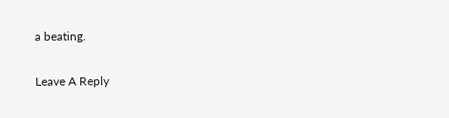a beating.

Leave A Reply